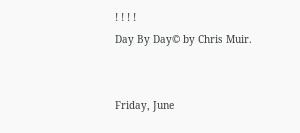! ! ! !
Day By Day© by Chris Muir.


Friday, June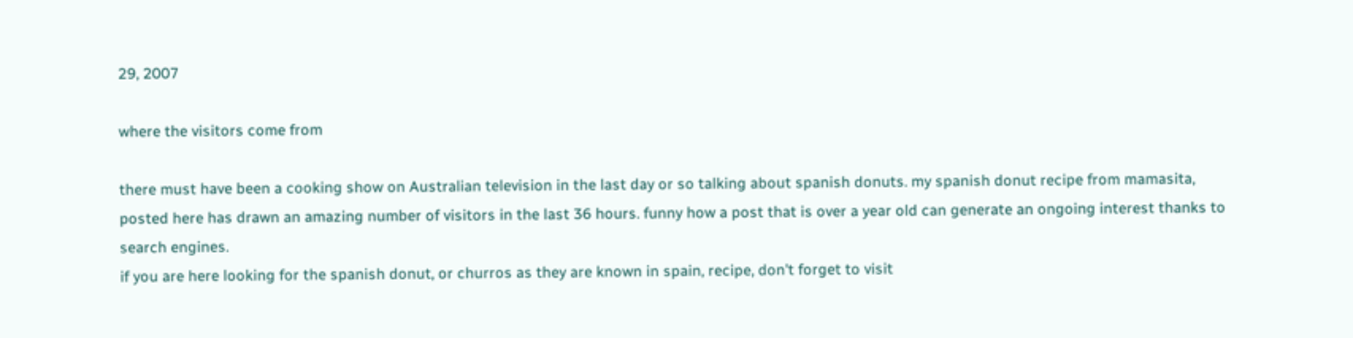29, 2007

where the visitors come from

there must have been a cooking show on Australian television in the last day or so talking about spanish donuts. my spanish donut recipe from mamasita, posted here has drawn an amazing number of visitors in the last 36 hours. funny how a post that is over a year old can generate an ongoing interest thanks to search engines.
if you are here looking for the spanish donut, or churros as they are known in spain, recipe, don't forget to visit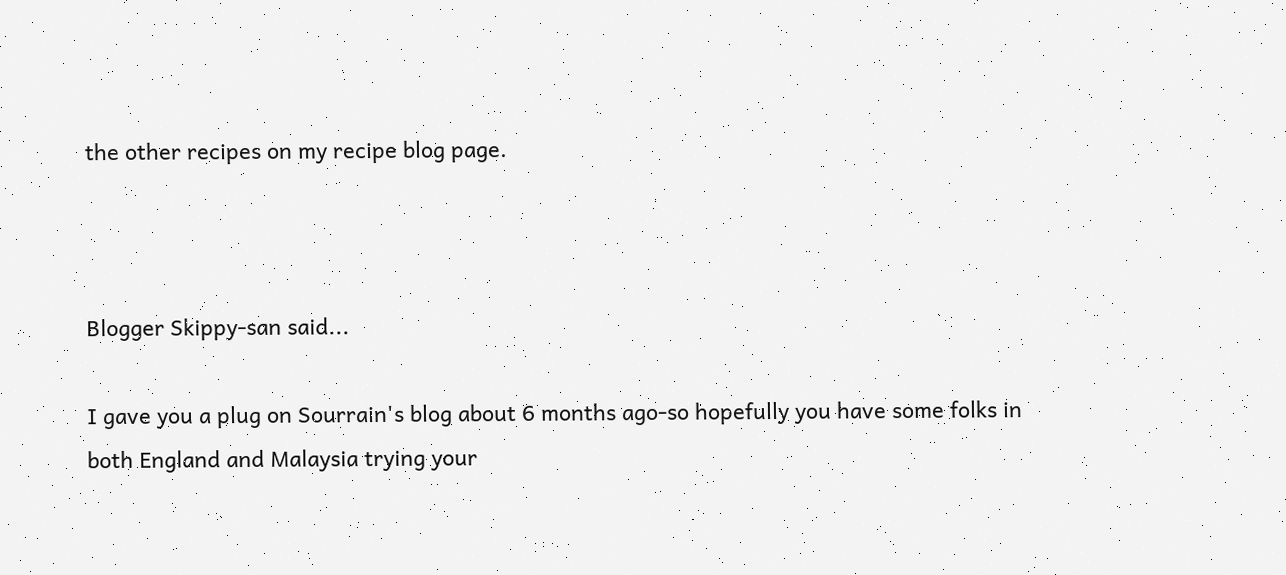the other recipes on my recipe blog page.



Blogger Skippy-san said...

I gave you a plug on Sourrain's blog about 6 months ago-so hopefully you have some folks in both England and Malaysia trying your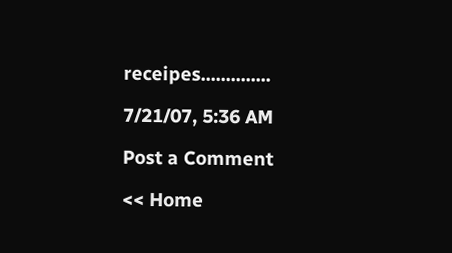receipes..............

7/21/07, 5:36 AM

Post a Comment

<< Home